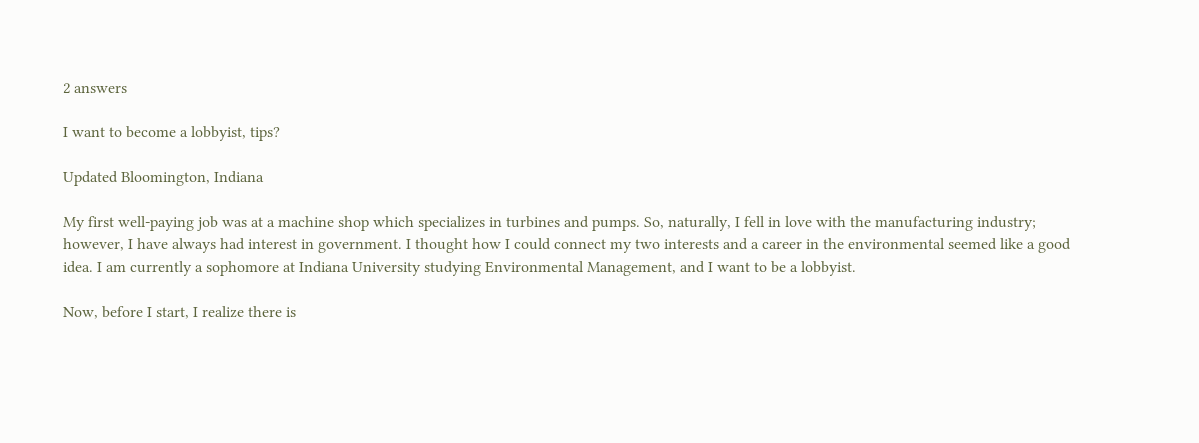2 answers

I want to become a lobbyist, tips?

Updated Bloomington, Indiana

My first well-paying job was at a machine shop which specializes in turbines and pumps. So, naturally, I fell in love with the manufacturing industry; however, I have always had interest in government. I thought how I could connect my two interests and a career in the environmental seemed like a good idea. I am currently a sophomore at Indiana University studying Environmental Management, and I want to be a lobbyist.

Now, before I start, I realize there is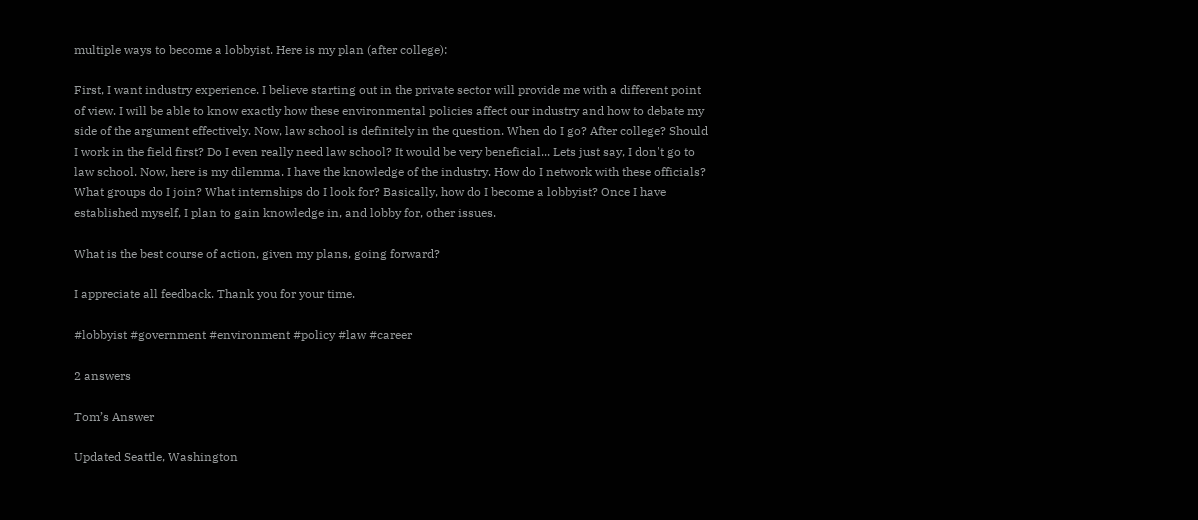multiple ways to become a lobbyist. Here is my plan (after college):

First, I want industry experience. I believe starting out in the private sector will provide me with a different point of view. I will be able to know exactly how these environmental policies affect our industry and how to debate my side of the argument effectively. Now, law school is definitely in the question. When do I go? After college? Should I work in the field first? Do I even really need law school? It would be very beneficial... Lets just say, I don't go to law school. Now, here is my dilemma. I have the knowledge of the industry. How do I network with these officials? What groups do I join? What internships do I look for? Basically, how do I become a lobbyist? Once I have established myself, I plan to gain knowledge in, and lobby for, other issues.

What is the best course of action, given my plans, going forward?

I appreciate all feedback. Thank you for your time.

#lobbyist #government #environment #policy #law #career

2 answers

Tom’s Answer

Updated Seattle, Washington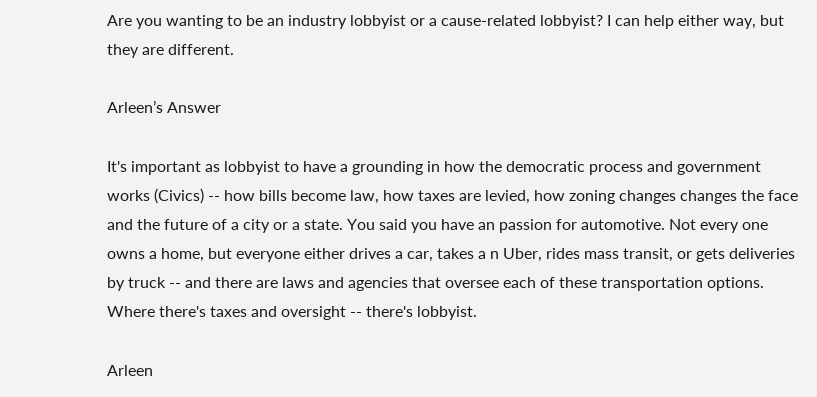Are you wanting to be an industry lobbyist or a cause-related lobbyist? I can help either way, but they are different.

Arleen’s Answer

It's important as lobbyist to have a grounding in how the democratic process and government works (Civics) -- how bills become law, how taxes are levied, how zoning changes changes the face and the future of a city or a state. You said you have an passion for automotive. Not every one owns a home, but everyone either drives a car, takes a n Uber, rides mass transit, or gets deliveries by truck -- and there are laws and agencies that oversee each of these transportation options. Where there's taxes and oversight -- there's lobbyist.

Arleen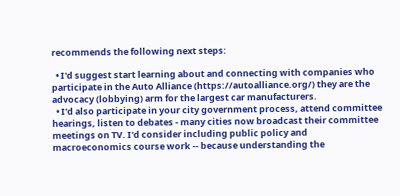recommends the following next steps:

  • I'd suggest start learning about and connecting with companies who participate in the Auto Alliance (https://autoalliance.org/) they are the advocacy (lobbying) arm for the largest car manufacturers.
  • I'd also participate in your city government process, attend committee hearings, listen to debates - many cities now broadcast their committee meetings on TV. I'd consider including public policy and macroeconomics course work -- because understanding the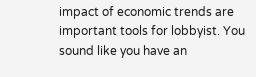impact of economic trends are important tools for lobbyist. You sound like you have an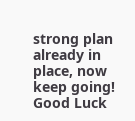strong plan already in place, now keep going! Good Luck